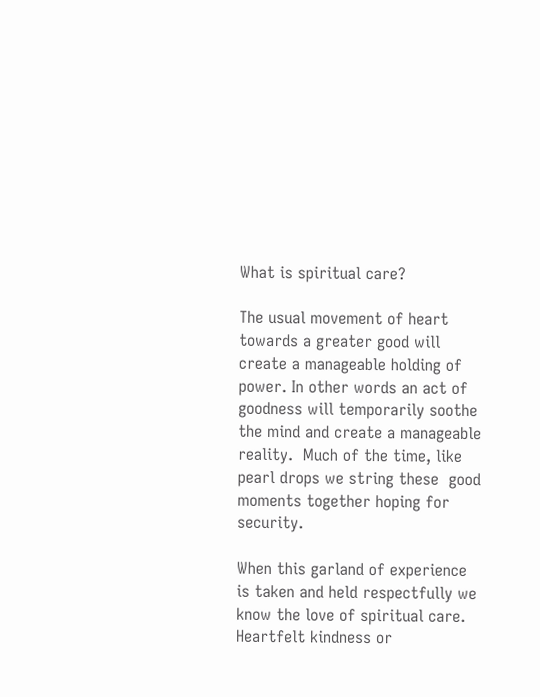What is spiritual care?

The usual movement of heart towards a greater good will create a manageable holding of power. In other words an act of goodness will temporarily soothe the mind and create a manageable reality.  Much of the time, like pearl drops we string these  good moments together hoping for security.

When this garland of experience is taken and held respectfully we know the love of spiritual care. Heartfelt kindness or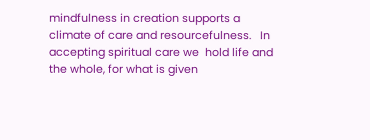mindfulness in creation supports a climate of care and resourcefulness.   In accepting spiritual care we  hold life and the whole, for what is given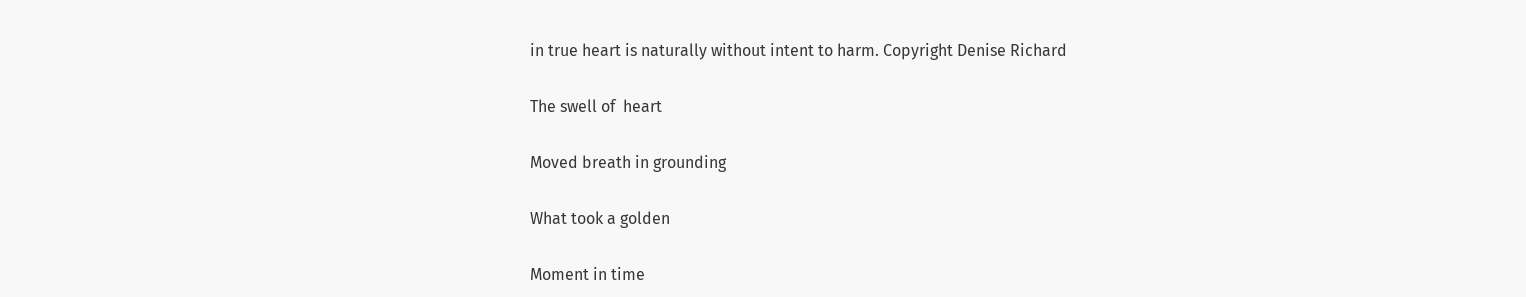in true heart is naturally without intent to harm. Copyright Denise Richard

The swell of  heart

Moved breath in grounding

What took a golden

Moment in time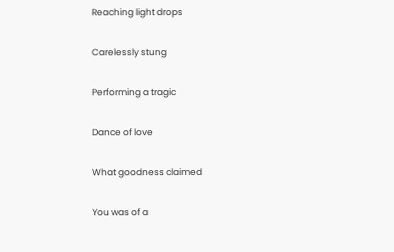Reaching light drops

Carelessly stung

Performing a tragic

Dance of love

What goodness claimed

You was of a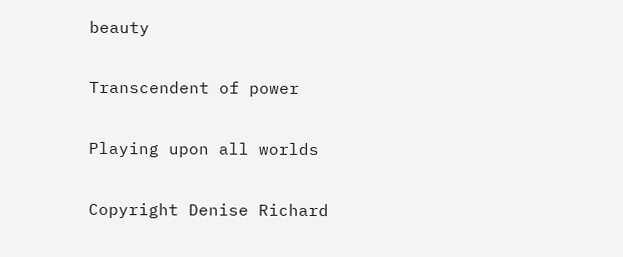beauty

Transcendent of power

Playing upon all worlds

Copyright Denise Richard